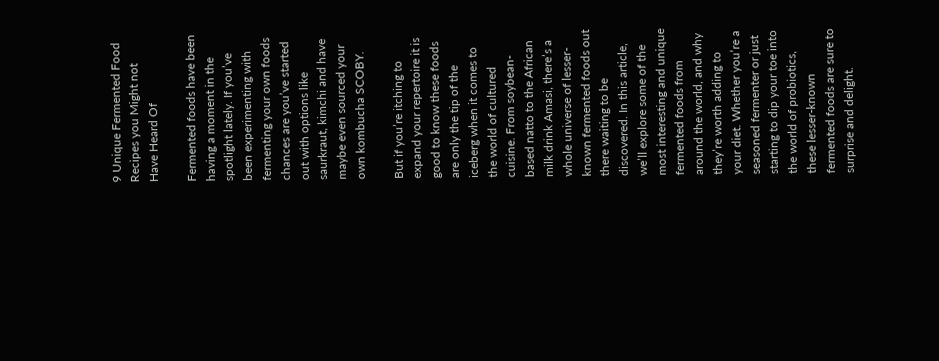9 Unique Fermented Food Recipes you Might not Have Heard Of

Fermented foods have been having a moment in the spotlight lately. If you’ve been experimenting with fermenting your own foods chances are you’ve started out with options like saurkraut, kimchi and have maybe even sourced your own kombucha SCOBY.

But if you’re itching to expand your repertoire it is good to know these foods are only the tip of the iceberg when it comes to the world of cultured cuisine. From soybean-based natto to the African milk drink Amasi, there’s a whole universe of lesser-known fermented foods out there waiting to be discovered. In this article, we’ll explore some of the most interesting and unique fermented foods from around the world, and why they’re worth adding to your diet. Whether you’re a seasoned fermenter or just starting to dip your toe into the world of probiotics, these lesser-known fermented foods are sure to surprise and delight.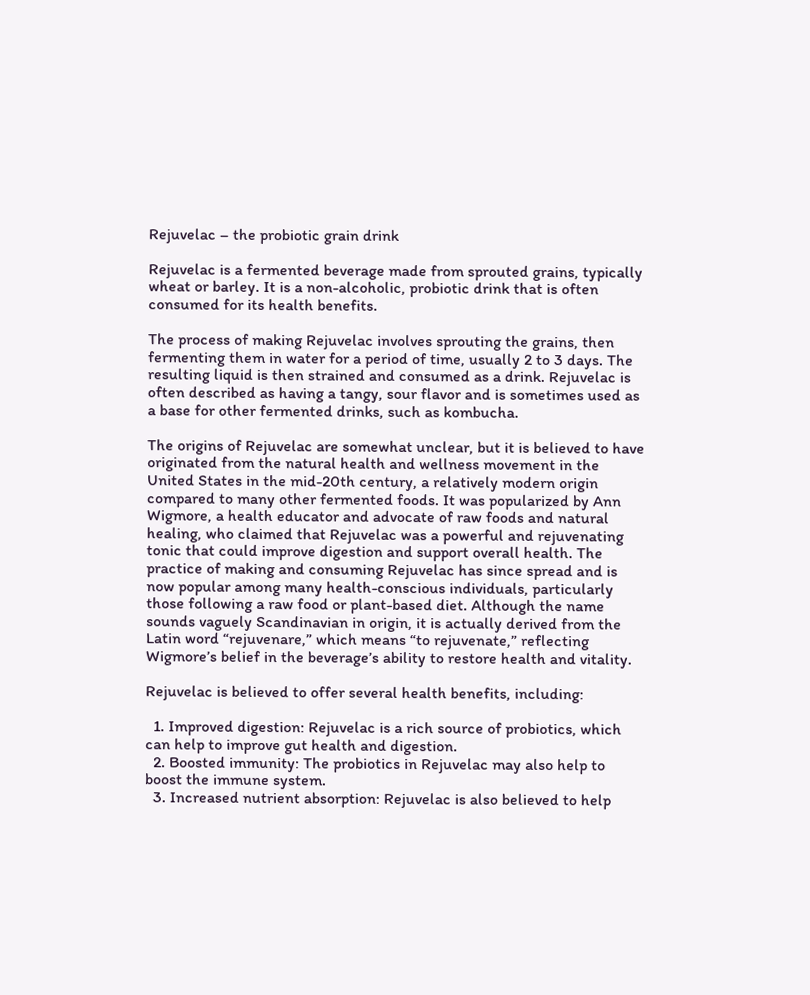Rejuvelac – the probiotic grain drink

Rejuvelac is a fermented beverage made from sprouted grains, typically wheat or barley. It is a non-alcoholic, probiotic drink that is often consumed for its health benefits.

The process of making Rejuvelac involves sprouting the grains, then fermenting them in water for a period of time, usually 2 to 3 days. The resulting liquid is then strained and consumed as a drink. Rejuvelac is often described as having a tangy, sour flavor and is sometimes used as a base for other fermented drinks, such as kombucha.

The origins of Rejuvelac are somewhat unclear, but it is believed to have originated from the natural health and wellness movement in the United States in the mid-20th century, a relatively modern origin compared to many other fermented foods. It was popularized by Ann Wigmore, a health educator and advocate of raw foods and natural healing, who claimed that Rejuvelac was a powerful and rejuvenating tonic that could improve digestion and support overall health. The practice of making and consuming Rejuvelac has since spread and is now popular among many health-conscious individuals, particularly those following a raw food or plant-based diet. Although the name sounds vaguely Scandinavian in origin, it is actually derived from the Latin word “rejuvenare,” which means “to rejuvenate,” reflecting Wigmore’s belief in the beverage’s ability to restore health and vitality.

Rejuvelac is believed to offer several health benefits, including:

  1. Improved digestion: Rejuvelac is a rich source of probiotics, which can help to improve gut health and digestion.
  2. Boosted immunity: The probiotics in Rejuvelac may also help to boost the immune system.
  3. Increased nutrient absorption: Rejuvelac is also believed to help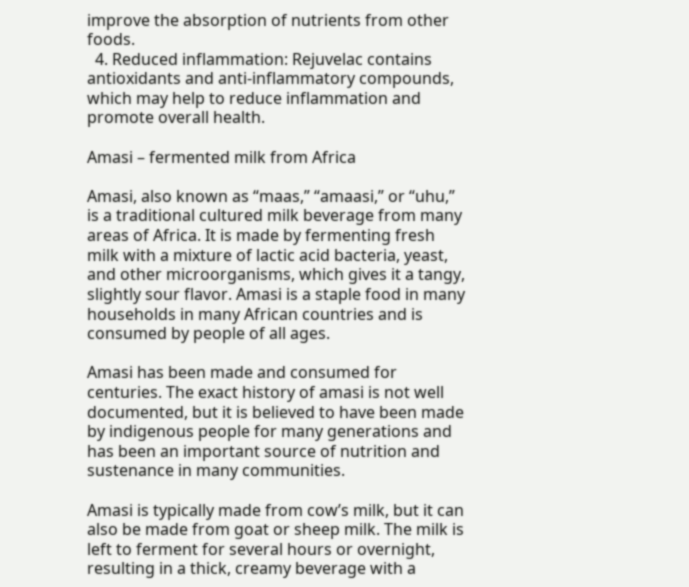improve the absorption of nutrients from other foods.
  4. Reduced inflammation: Rejuvelac contains antioxidants and anti-inflammatory compounds, which may help to reduce inflammation and promote overall health.

Amasi – fermented milk from Africa

Amasi, also known as “maas,” “amaasi,” or “uhu,” is a traditional cultured milk beverage from many areas of Africa. It is made by fermenting fresh milk with a mixture of lactic acid bacteria, yeast, and other microorganisms, which gives it a tangy, slightly sour flavor. Amasi is a staple food in many households in many African countries and is consumed by people of all ages.

Amasi has been made and consumed for centuries. The exact history of amasi is not well documented, but it is believed to have been made by indigenous people for many generations and has been an important source of nutrition and sustenance in many communities.

Amasi is typically made from cow’s milk, but it can also be made from goat or sheep milk. The milk is left to ferment for several hours or overnight, resulting in a thick, creamy beverage with a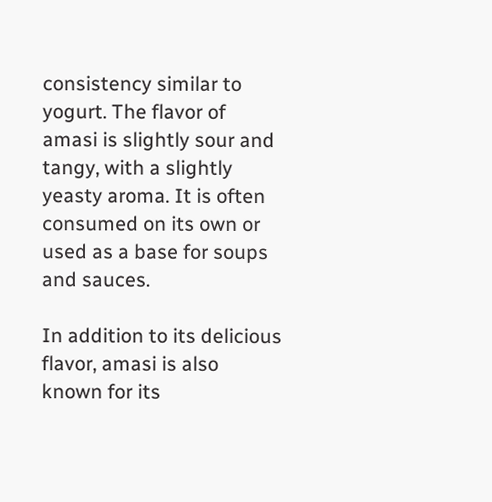consistency similar to yogurt. The flavor of amasi is slightly sour and tangy, with a slightly yeasty aroma. It is often consumed on its own or used as a base for soups and sauces.

In addition to its delicious flavor, amasi is also known for its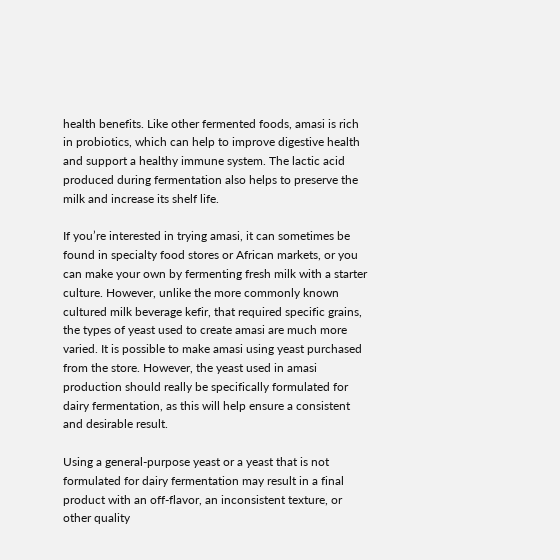health benefits. Like other fermented foods, amasi is rich in probiotics, which can help to improve digestive health and support a healthy immune system. The lactic acid produced during fermentation also helps to preserve the milk and increase its shelf life.

If you’re interested in trying amasi, it can sometimes be found in specialty food stores or African markets, or you can make your own by fermenting fresh milk with a starter culture. However, unlike the more commonly known cultured milk beverage kefir, that required specific grains, the types of yeast used to create amasi are much more varied. It is possible to make amasi using yeast purchased from the store. However, the yeast used in amasi production should really be specifically formulated for dairy fermentation, as this will help ensure a consistent and desirable result.

Using a general-purpose yeast or a yeast that is not formulated for dairy fermentation may result in a final product with an off-flavor, an inconsistent texture, or other quality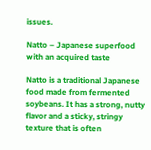issues.

Natto – Japanese superfood with an acquired taste

Natto is a traditional Japanese food made from fermented soybeans. It has a strong, nutty flavor and a sticky, stringy texture that is often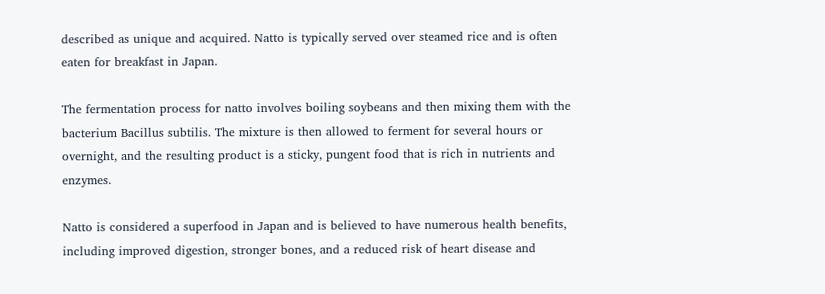described as unique and acquired. Natto is typically served over steamed rice and is often eaten for breakfast in Japan.

The fermentation process for natto involves boiling soybeans and then mixing them with the bacterium Bacillus subtilis. The mixture is then allowed to ferment for several hours or overnight, and the resulting product is a sticky, pungent food that is rich in nutrients and enzymes.

Natto is considered a superfood in Japan and is believed to have numerous health benefits, including improved digestion, stronger bones, and a reduced risk of heart disease and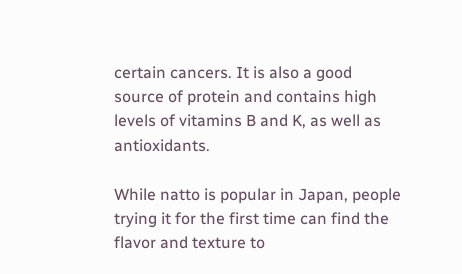certain cancers. It is also a good source of protein and contains high levels of vitamins B and K, as well as antioxidants.

While natto is popular in Japan, people trying it for the first time can find the flavor and texture to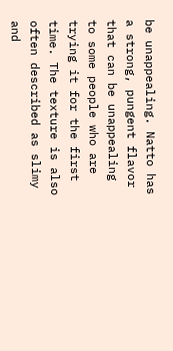be unappealing. Natto has a strong, pungent flavor that can be unappealing to some people who are trying it for the first time. The texture is also often described as slimy and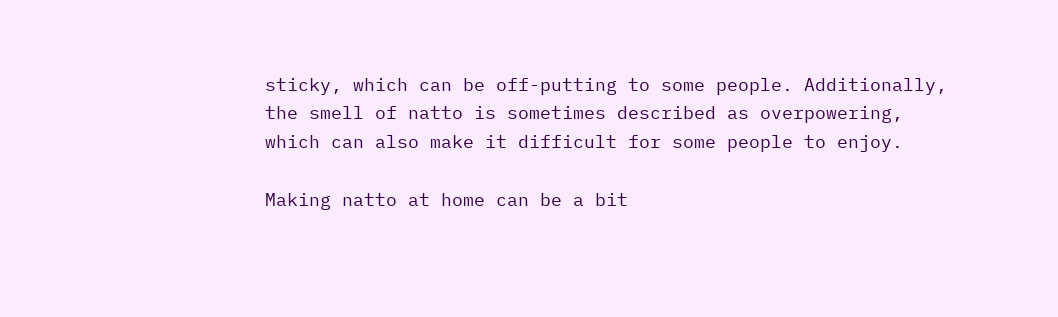sticky, which can be off-putting to some people. Additionally, the smell of natto is sometimes described as overpowering, which can also make it difficult for some people to enjoy.

Making natto at home can be a bit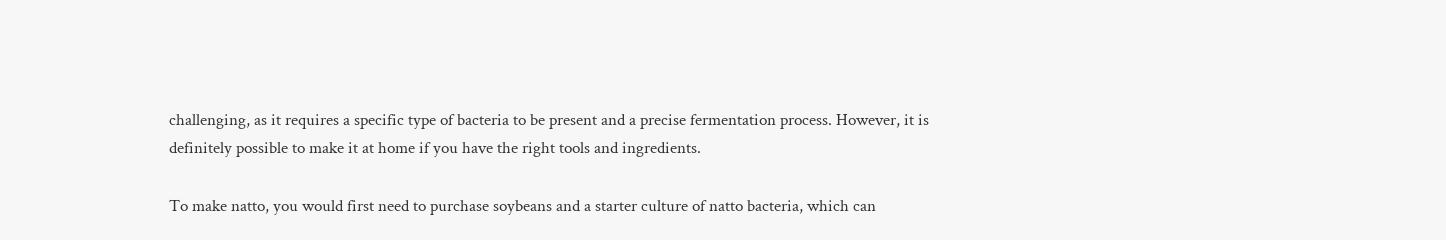challenging, as it requires a specific type of bacteria to be present and a precise fermentation process. However, it is definitely possible to make it at home if you have the right tools and ingredients.

To make natto, you would first need to purchase soybeans and a starter culture of natto bacteria, which can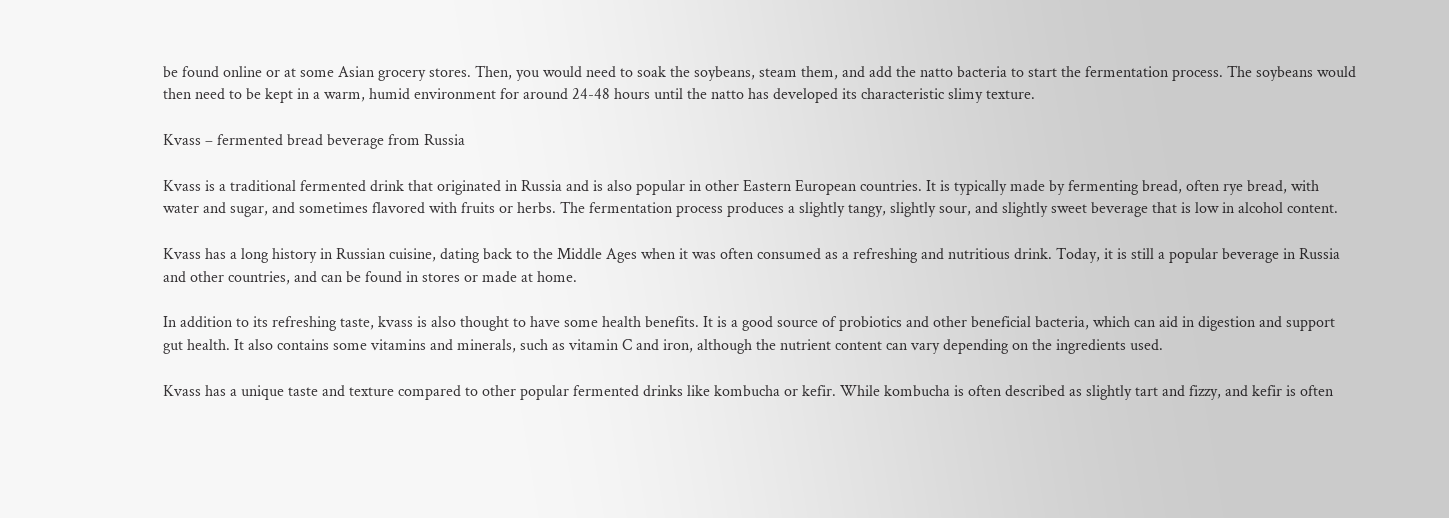be found online or at some Asian grocery stores. Then, you would need to soak the soybeans, steam them, and add the natto bacteria to start the fermentation process. The soybeans would then need to be kept in a warm, humid environment for around 24-48 hours until the natto has developed its characteristic slimy texture.

Kvass – fermented bread beverage from Russia

Kvass is a traditional fermented drink that originated in Russia and is also popular in other Eastern European countries. It is typically made by fermenting bread, often rye bread, with water and sugar, and sometimes flavored with fruits or herbs. The fermentation process produces a slightly tangy, slightly sour, and slightly sweet beverage that is low in alcohol content.

Kvass has a long history in Russian cuisine, dating back to the Middle Ages when it was often consumed as a refreshing and nutritious drink. Today, it is still a popular beverage in Russia and other countries, and can be found in stores or made at home.

In addition to its refreshing taste, kvass is also thought to have some health benefits. It is a good source of probiotics and other beneficial bacteria, which can aid in digestion and support gut health. It also contains some vitamins and minerals, such as vitamin C and iron, although the nutrient content can vary depending on the ingredients used.

Kvass has a unique taste and texture compared to other popular fermented drinks like kombucha or kefir. While kombucha is often described as slightly tart and fizzy, and kefir is often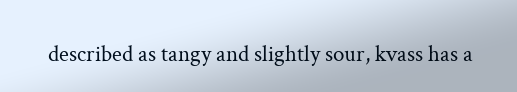described as tangy and slightly sour, kvass has a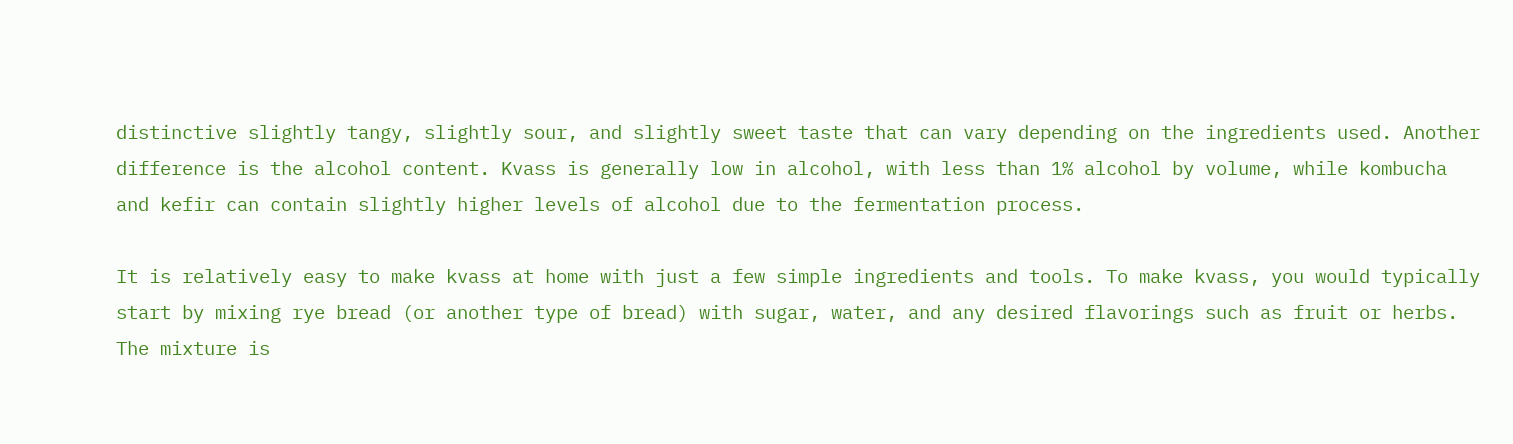distinctive slightly tangy, slightly sour, and slightly sweet taste that can vary depending on the ingredients used. Another difference is the alcohol content. Kvass is generally low in alcohol, with less than 1% alcohol by volume, while kombucha and kefir can contain slightly higher levels of alcohol due to the fermentation process.

It is relatively easy to make kvass at home with just a few simple ingredients and tools. To make kvass, you would typically start by mixing rye bread (or another type of bread) with sugar, water, and any desired flavorings such as fruit or herbs. The mixture is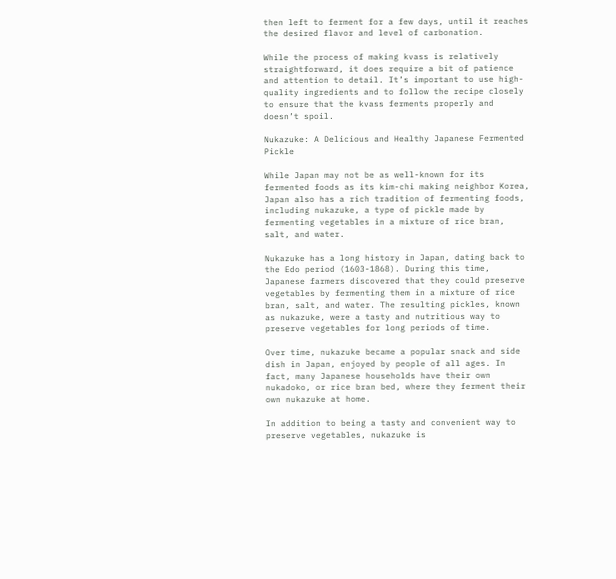then left to ferment for a few days, until it reaches the desired flavor and level of carbonation.

While the process of making kvass is relatively straightforward, it does require a bit of patience and attention to detail. It’s important to use high-quality ingredients and to follow the recipe closely to ensure that the kvass ferments properly and doesn’t spoil.

Nukazuke: A Delicious and Healthy Japanese Fermented Pickle

While Japan may not be as well-known for its fermented foods as its kim-chi making neighbor Korea, Japan also has a rich tradition of fermenting foods, including nukazuke, a type of pickle made by fermenting vegetables in a mixture of rice bran, salt, and water.

Nukazuke has a long history in Japan, dating back to the Edo period (1603-1868). During this time, Japanese farmers discovered that they could preserve vegetables by fermenting them in a mixture of rice bran, salt, and water. The resulting pickles, known as nukazuke, were a tasty and nutritious way to preserve vegetables for long periods of time.

Over time, nukazuke became a popular snack and side dish in Japan, enjoyed by people of all ages. In fact, many Japanese households have their own nukadoko, or rice bran bed, where they ferment their own nukazuke at home.

In addition to being a tasty and convenient way to preserve vegetables, nukazuke is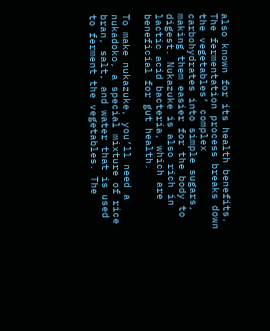also known for its health benefits. The fermentation process breaks down the vegetables’ complex carbohydrates into simple sugars, making them easier for the body to digest. Nukazuke is also rich in lactic acid bacteria, which are beneficial for gut health.

To make nukazuke, you’ll need a nukadoko, a special mixture of rice bran, salt, and water that is used to ferment the vegetables. The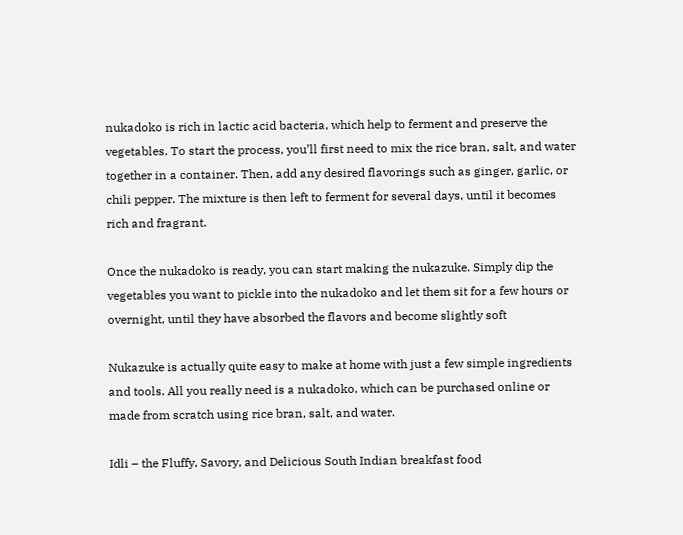nukadoko is rich in lactic acid bacteria, which help to ferment and preserve the vegetables. To start the process, you’ll first need to mix the rice bran, salt, and water together in a container. Then, add any desired flavorings such as ginger, garlic, or chili pepper. The mixture is then left to ferment for several days, until it becomes rich and fragrant.

Once the nukadoko is ready, you can start making the nukazuke. Simply dip the vegetables you want to pickle into the nukadoko and let them sit for a few hours or overnight, until they have absorbed the flavors and become slightly soft

Nukazuke is actually quite easy to make at home with just a few simple ingredients and tools. All you really need is a nukadoko, which can be purchased online or made from scratch using rice bran, salt, and water.

Idli – the Fluffy, Savory, and Delicious South Indian breakfast food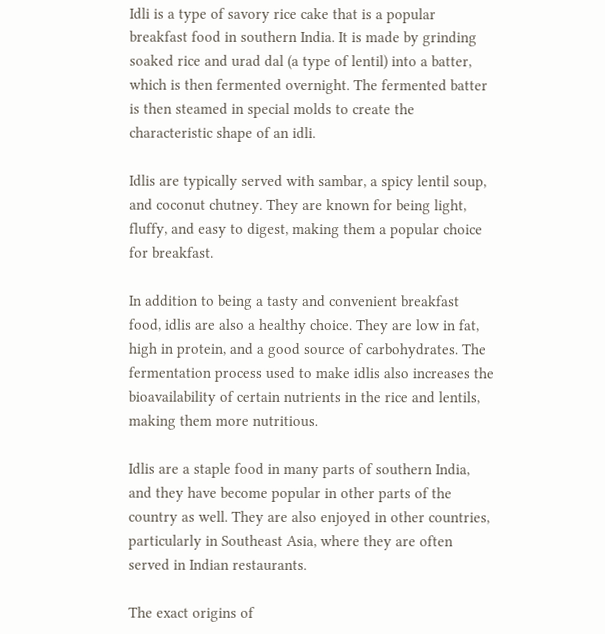Idli is a type of savory rice cake that is a popular breakfast food in southern India. It is made by grinding soaked rice and urad dal (a type of lentil) into a batter, which is then fermented overnight. The fermented batter is then steamed in special molds to create the characteristic shape of an idli.

Idlis are typically served with sambar, a spicy lentil soup, and coconut chutney. They are known for being light, fluffy, and easy to digest, making them a popular choice for breakfast.

In addition to being a tasty and convenient breakfast food, idlis are also a healthy choice. They are low in fat, high in protein, and a good source of carbohydrates. The fermentation process used to make idlis also increases the bioavailability of certain nutrients in the rice and lentils, making them more nutritious.

Idlis are a staple food in many parts of southern India, and they have become popular in other parts of the country as well. They are also enjoyed in other countries, particularly in Southeast Asia, where they are often served in Indian restaurants.

The exact origins of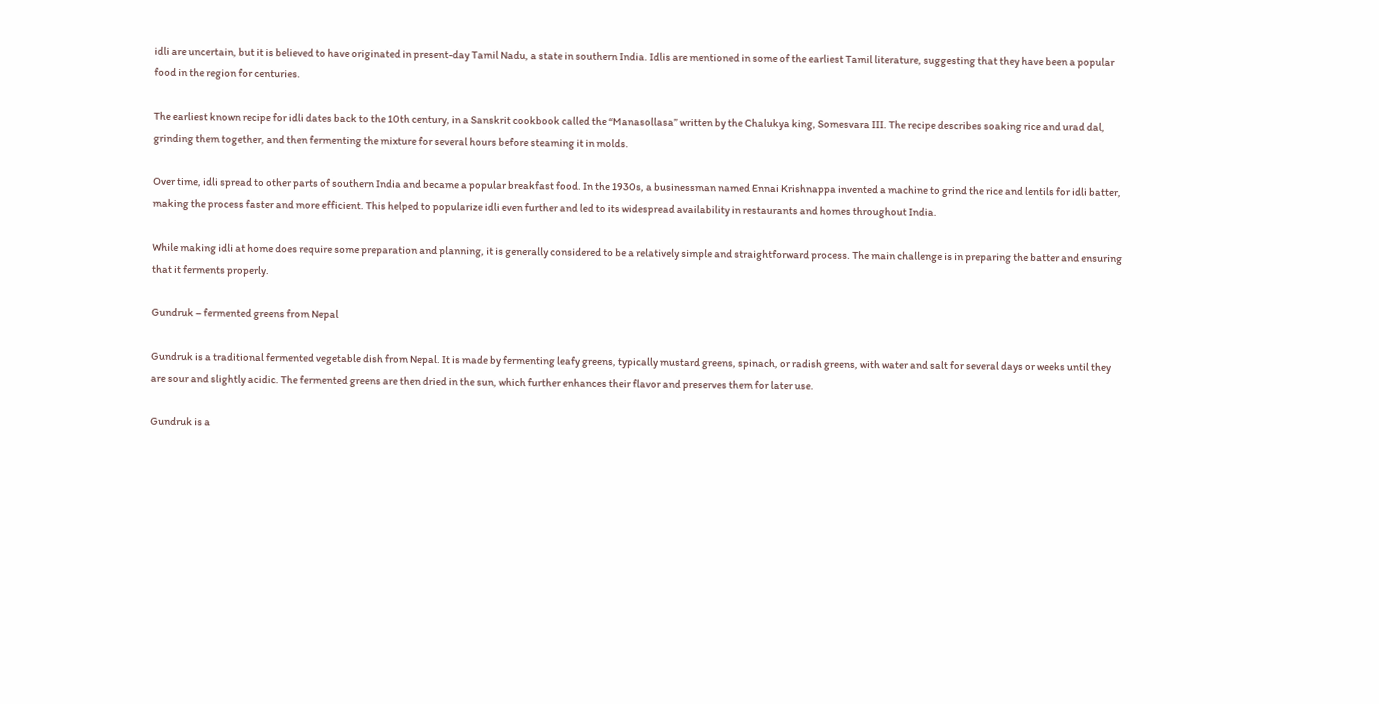idli are uncertain, but it is believed to have originated in present-day Tamil Nadu, a state in southern India. Idlis are mentioned in some of the earliest Tamil literature, suggesting that they have been a popular food in the region for centuries.

The earliest known recipe for idli dates back to the 10th century, in a Sanskrit cookbook called the “Manasollasa” written by the Chalukya king, Somesvara III. The recipe describes soaking rice and urad dal, grinding them together, and then fermenting the mixture for several hours before steaming it in molds.

Over time, idli spread to other parts of southern India and became a popular breakfast food. In the 1930s, a businessman named Ennai Krishnappa invented a machine to grind the rice and lentils for idli batter, making the process faster and more efficient. This helped to popularize idli even further and led to its widespread availability in restaurants and homes throughout India.

While making idli at home does require some preparation and planning, it is generally considered to be a relatively simple and straightforward process. The main challenge is in preparing the batter and ensuring that it ferments properly.

Gundruk – fermented greens from Nepal

Gundruk is a traditional fermented vegetable dish from Nepal. It is made by fermenting leafy greens, typically mustard greens, spinach, or radish greens, with water and salt for several days or weeks until they are sour and slightly acidic. The fermented greens are then dried in the sun, which further enhances their flavor and preserves them for later use.

Gundruk is a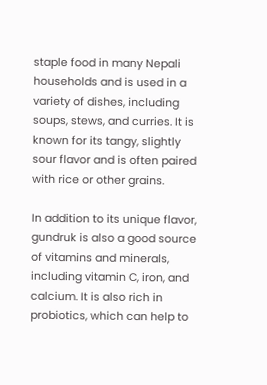staple food in many Nepali households and is used in a variety of dishes, including soups, stews, and curries. It is known for its tangy, slightly sour flavor and is often paired with rice or other grains.

In addition to its unique flavor, gundruk is also a good source of vitamins and minerals, including vitamin C, iron, and calcium. It is also rich in probiotics, which can help to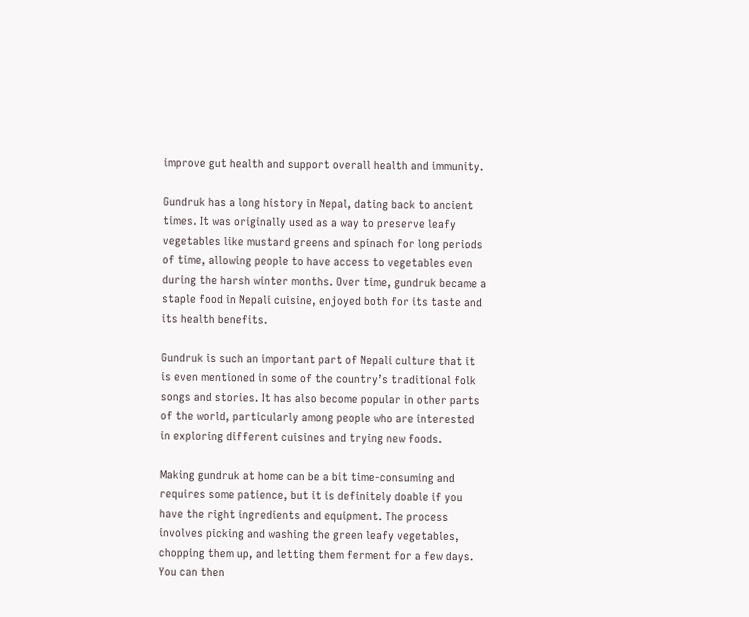improve gut health and support overall health and immunity.

Gundruk has a long history in Nepal, dating back to ancient times. It was originally used as a way to preserve leafy vegetables like mustard greens and spinach for long periods of time, allowing people to have access to vegetables even during the harsh winter months. Over time, gundruk became a staple food in Nepali cuisine, enjoyed both for its taste and its health benefits.

Gundruk is such an important part of Nepali culture that it is even mentioned in some of the country’s traditional folk songs and stories. It has also become popular in other parts of the world, particularly among people who are interested in exploring different cuisines and trying new foods.

Making gundruk at home can be a bit time-consuming and requires some patience, but it is definitely doable if you have the right ingredients and equipment. The process involves picking and washing the green leafy vegetables, chopping them up, and letting them ferment for a few days. You can then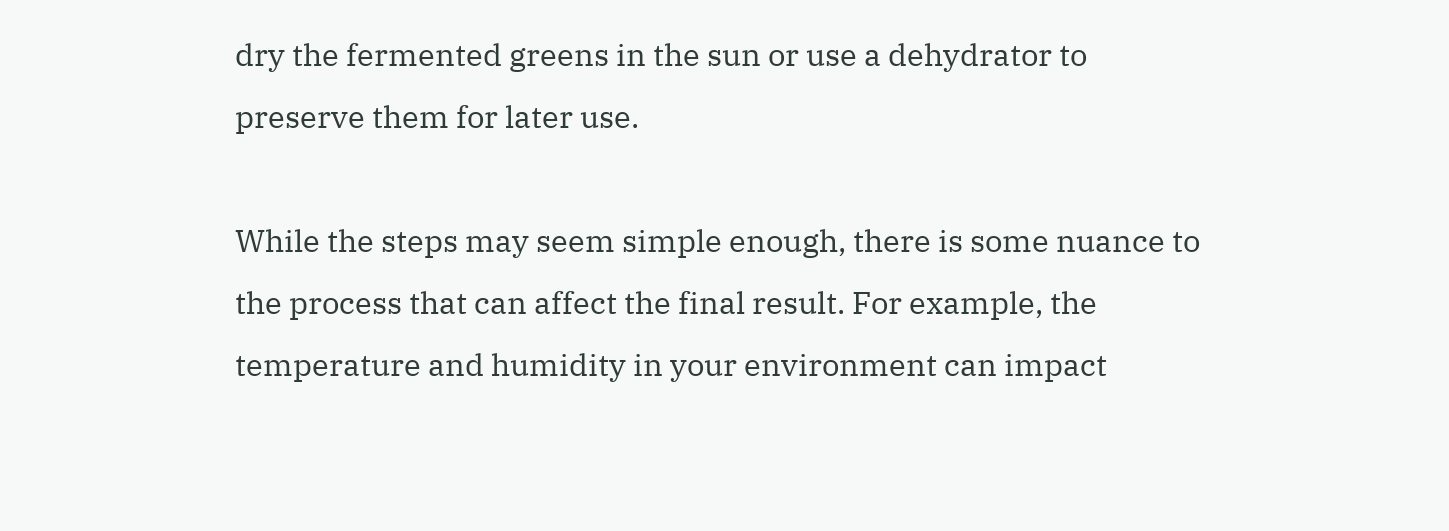dry the fermented greens in the sun or use a dehydrator to preserve them for later use.

While the steps may seem simple enough, there is some nuance to the process that can affect the final result. For example, the temperature and humidity in your environment can impact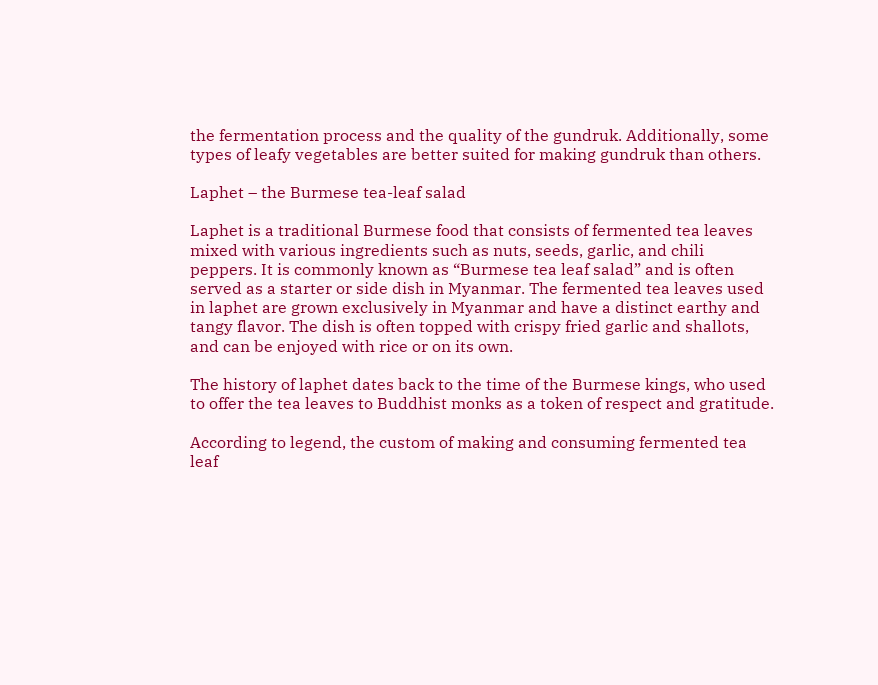the fermentation process and the quality of the gundruk. Additionally, some types of leafy vegetables are better suited for making gundruk than others.

Laphet – the Burmese tea-leaf salad

Laphet is a traditional Burmese food that consists of fermented tea leaves mixed with various ingredients such as nuts, seeds, garlic, and chili peppers. It is commonly known as “Burmese tea leaf salad” and is often served as a starter or side dish in Myanmar. The fermented tea leaves used in laphet are grown exclusively in Myanmar and have a distinct earthy and tangy flavor. The dish is often topped with crispy fried garlic and shallots, and can be enjoyed with rice or on its own.

The history of laphet dates back to the time of the Burmese kings, who used to offer the tea leaves to Buddhist monks as a token of respect and gratitude.

According to legend, the custom of making and consuming fermented tea leaf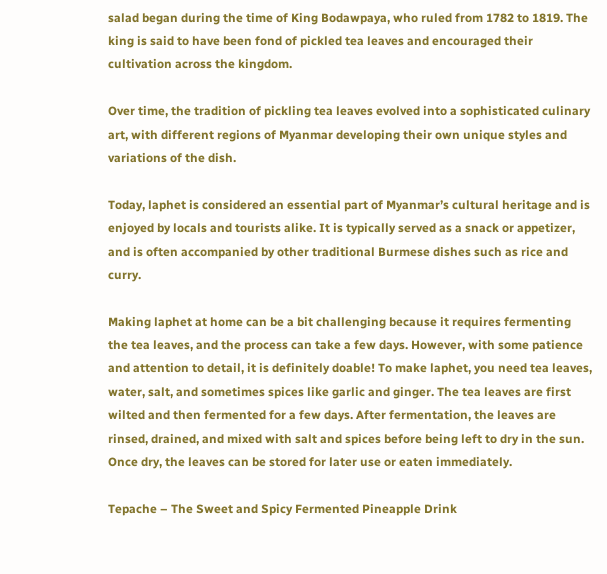salad began during the time of King Bodawpaya, who ruled from 1782 to 1819. The king is said to have been fond of pickled tea leaves and encouraged their cultivation across the kingdom.

Over time, the tradition of pickling tea leaves evolved into a sophisticated culinary art, with different regions of Myanmar developing their own unique styles and variations of the dish.

Today, laphet is considered an essential part of Myanmar’s cultural heritage and is enjoyed by locals and tourists alike. It is typically served as a snack or appetizer, and is often accompanied by other traditional Burmese dishes such as rice and curry.

Making laphet at home can be a bit challenging because it requires fermenting the tea leaves, and the process can take a few days. However, with some patience and attention to detail, it is definitely doable! To make laphet, you need tea leaves, water, salt, and sometimes spices like garlic and ginger. The tea leaves are first wilted and then fermented for a few days. After fermentation, the leaves are rinsed, drained, and mixed with salt and spices before being left to dry in the sun. Once dry, the leaves can be stored for later use or eaten immediately.

Tepache – The Sweet and Spicy Fermented Pineapple Drink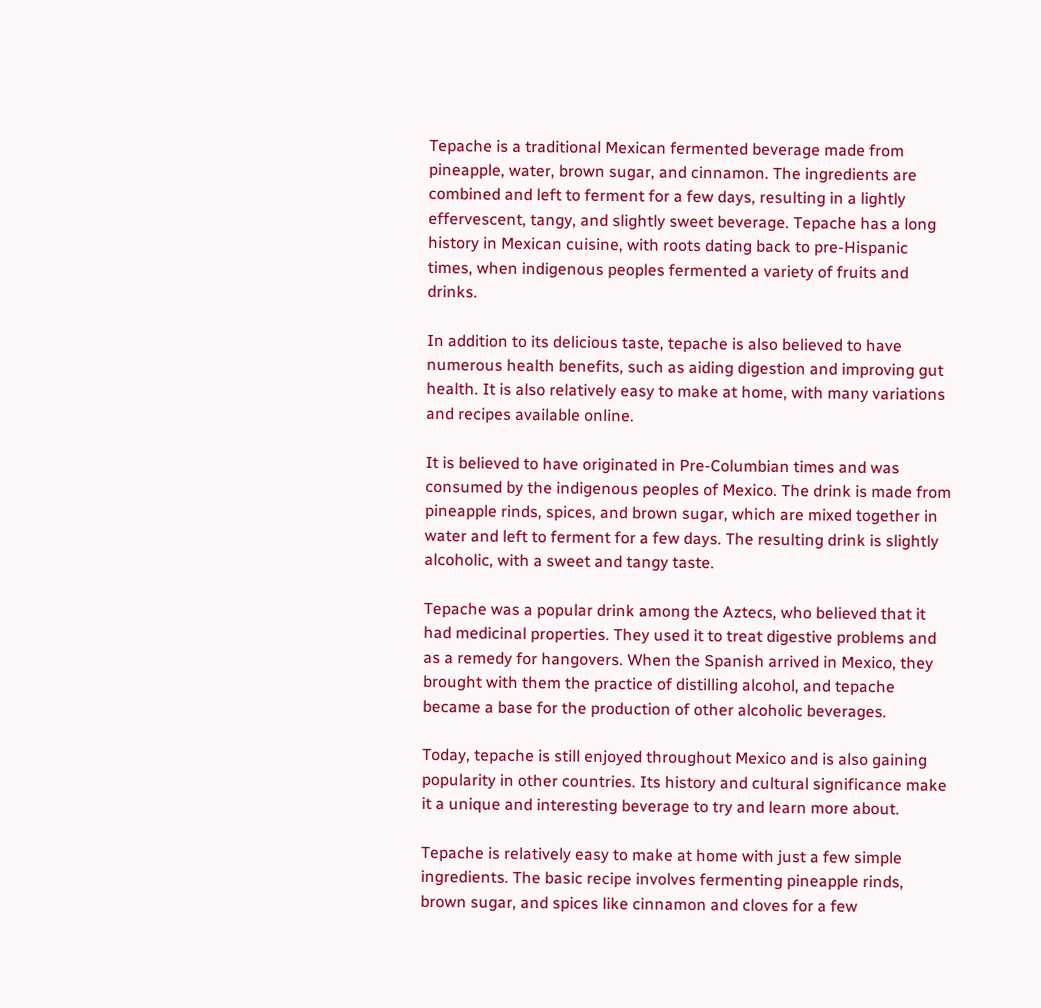Tepache is a traditional Mexican fermented beverage made from pineapple, water, brown sugar, and cinnamon. The ingredients are combined and left to ferment for a few days, resulting in a lightly effervescent, tangy, and slightly sweet beverage. Tepache has a long history in Mexican cuisine, with roots dating back to pre-Hispanic times, when indigenous peoples fermented a variety of fruits and drinks.

In addition to its delicious taste, tepache is also believed to have numerous health benefits, such as aiding digestion and improving gut health. It is also relatively easy to make at home, with many variations and recipes available online.

It is believed to have originated in Pre-Columbian times and was consumed by the indigenous peoples of Mexico. The drink is made from pineapple rinds, spices, and brown sugar, which are mixed together in water and left to ferment for a few days. The resulting drink is slightly alcoholic, with a sweet and tangy taste.

Tepache was a popular drink among the Aztecs, who believed that it had medicinal properties. They used it to treat digestive problems and as a remedy for hangovers. When the Spanish arrived in Mexico, they brought with them the practice of distilling alcohol, and tepache became a base for the production of other alcoholic beverages.

Today, tepache is still enjoyed throughout Mexico and is also gaining popularity in other countries. Its history and cultural significance make it a unique and interesting beverage to try and learn more about.

Tepache is relatively easy to make at home with just a few simple ingredients. The basic recipe involves fermenting pineapple rinds, brown sugar, and spices like cinnamon and cloves for a few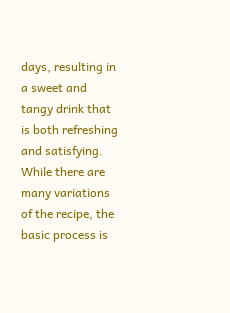days, resulting in a sweet and tangy drink that is both refreshing and satisfying. While there are many variations of the recipe, the basic process is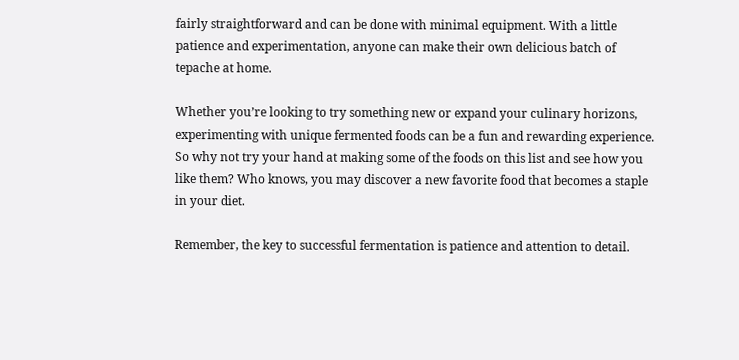fairly straightforward and can be done with minimal equipment. With a little patience and experimentation, anyone can make their own delicious batch of tepache at home.

Whether you’re looking to try something new or expand your culinary horizons, experimenting with unique fermented foods can be a fun and rewarding experience. So why not try your hand at making some of the foods on this list and see how you like them? Who knows, you may discover a new favorite food that becomes a staple in your diet.

Remember, the key to successful fermentation is patience and attention to detail.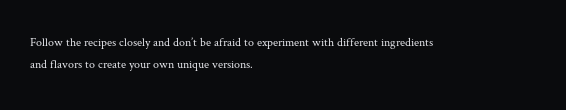Follow the recipes closely and don’t be afraid to experiment with different ingredients and flavors to create your own unique versions.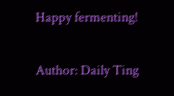Happy fermenting!

Author: Daily Ting